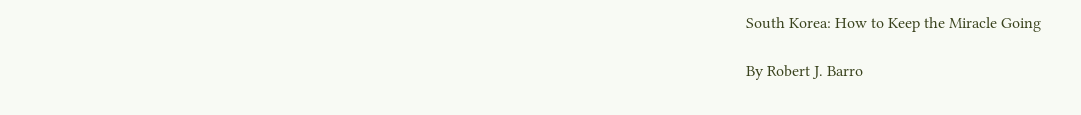South Korea: How to Keep the Miracle Going

By Robert J. Barro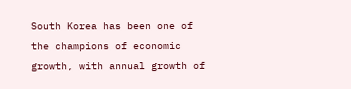South Korea has been one of the champions of economic growth, with annual growth of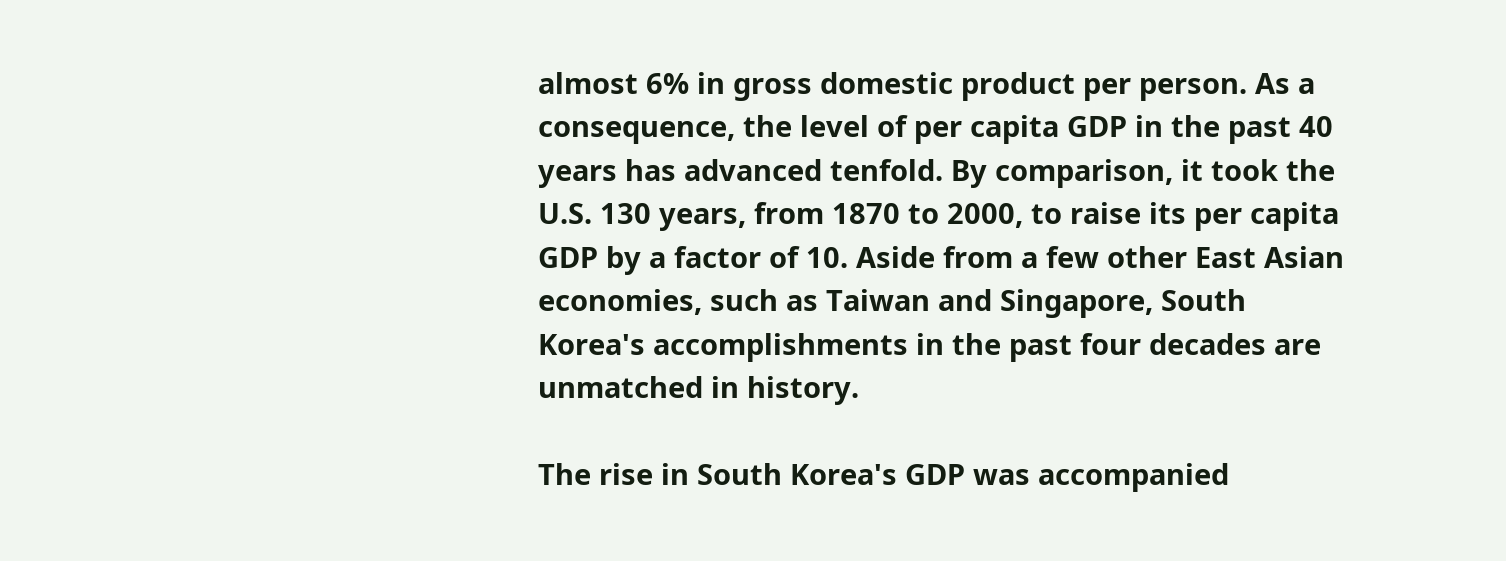almost 6% in gross domestic product per person. As a consequence, the level of per capita GDP in the past 40 years has advanced tenfold. By comparison, it took the U.S. 130 years, from 1870 to 2000, to raise its per capita GDP by a factor of 10. Aside from a few other East Asian economies, such as Taiwan and Singapore, South Korea's accomplishments in the past four decades are unmatched in history.

The rise in South Korea's GDP was accompanied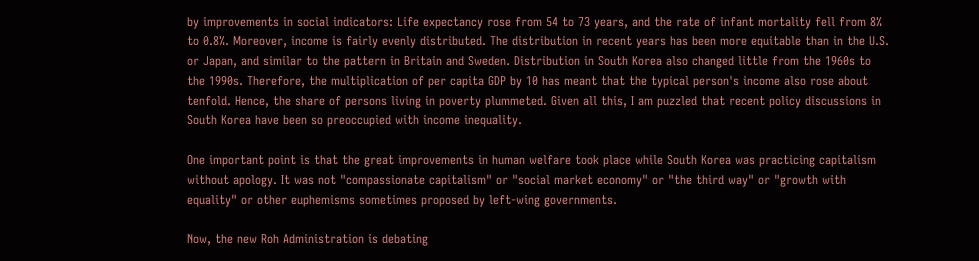by improvements in social indicators: Life expectancy rose from 54 to 73 years, and the rate of infant mortality fell from 8% to 0.8%. Moreover, income is fairly evenly distributed. The distribution in recent years has been more equitable than in the U.S. or Japan, and similar to the pattern in Britain and Sweden. Distribution in South Korea also changed little from the 1960s to the 1990s. Therefore, the multiplication of per capita GDP by 10 has meant that the typical person's income also rose about tenfold. Hence, the share of persons living in poverty plummeted. Given all this, I am puzzled that recent policy discussions in South Korea have been so preoccupied with income inequality.

One important point is that the great improvements in human welfare took place while South Korea was practicing capitalism without apology. It was not "compassionate capitalism" or "social market economy" or "the third way" or "growth with equality" or other euphemisms sometimes proposed by left-wing governments.

Now, the new Roh Administration is debating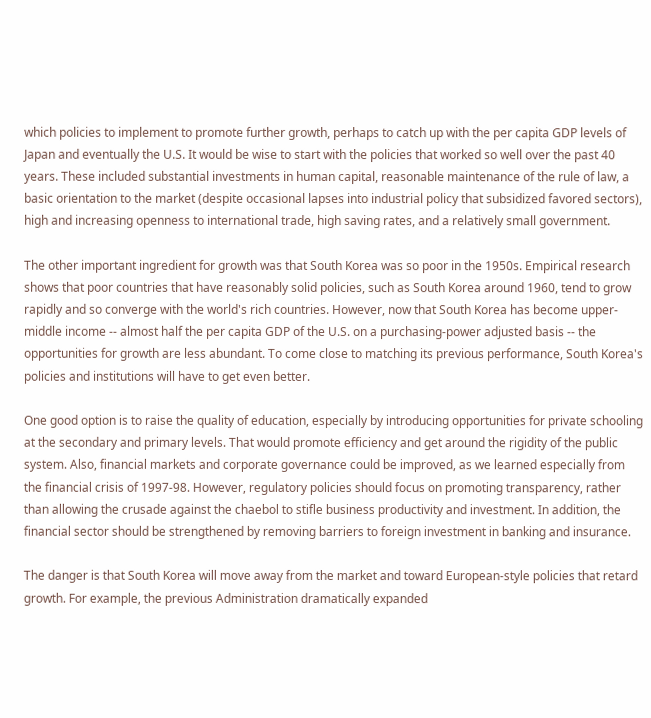which policies to implement to promote further growth, perhaps to catch up with the per capita GDP levels of Japan and eventually the U.S. It would be wise to start with the policies that worked so well over the past 40 years. These included substantial investments in human capital, reasonable maintenance of the rule of law, a basic orientation to the market (despite occasional lapses into industrial policy that subsidized favored sectors), high and increasing openness to international trade, high saving rates, and a relatively small government.

The other important ingredient for growth was that South Korea was so poor in the 1950s. Empirical research shows that poor countries that have reasonably solid policies, such as South Korea around 1960, tend to grow rapidly and so converge with the world's rich countries. However, now that South Korea has become upper-middle income -- almost half the per capita GDP of the U.S. on a purchasing-power adjusted basis -- the opportunities for growth are less abundant. To come close to matching its previous performance, South Korea's policies and institutions will have to get even better.

One good option is to raise the quality of education, especially by introducing opportunities for private schooling at the secondary and primary levels. That would promote efficiency and get around the rigidity of the public system. Also, financial markets and corporate governance could be improved, as we learned especially from the financial crisis of 1997-98. However, regulatory policies should focus on promoting transparency, rather than allowing the crusade against the chaebol to stifle business productivity and investment. In addition, the financial sector should be strengthened by removing barriers to foreign investment in banking and insurance.

The danger is that South Korea will move away from the market and toward European-style policies that retard growth. For example, the previous Administration dramatically expanded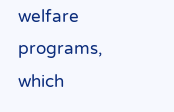welfare programs, which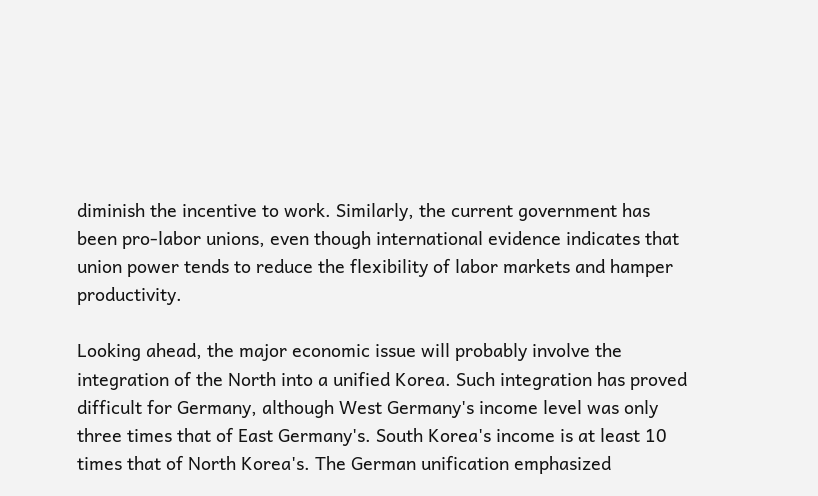diminish the incentive to work. Similarly, the current government has been pro-labor unions, even though international evidence indicates that union power tends to reduce the flexibility of labor markets and hamper productivity.

Looking ahead, the major economic issue will probably involve the integration of the North into a unified Korea. Such integration has proved difficult for Germany, although West Germany's income level was only three times that of East Germany's. South Korea's income is at least 10 times that of North Korea's. The German unification emphasized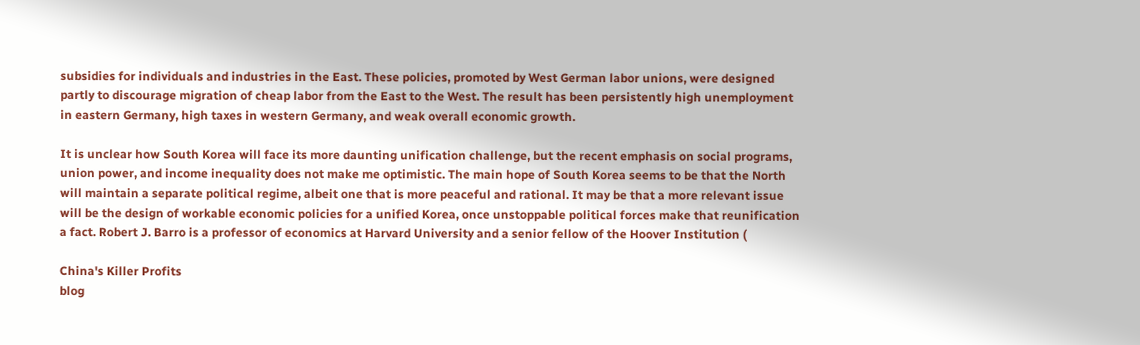subsidies for individuals and industries in the East. These policies, promoted by West German labor unions, were designed partly to discourage migration of cheap labor from the East to the West. The result has been persistently high unemployment in eastern Germany, high taxes in western Germany, and weak overall economic growth.

It is unclear how South Korea will face its more daunting unification challenge, but the recent emphasis on social programs, union power, and income inequality does not make me optimistic. The main hope of South Korea seems to be that the North will maintain a separate political regime, albeit one that is more peaceful and rational. It may be that a more relevant issue will be the design of workable economic policies for a unified Korea, once unstoppable political forces make that reunification a fact. Robert J. Barro is a professor of economics at Harvard University and a senior fellow of the Hoover Institution (

China's Killer Profits
blog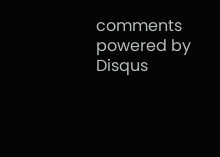comments powered by Disqus